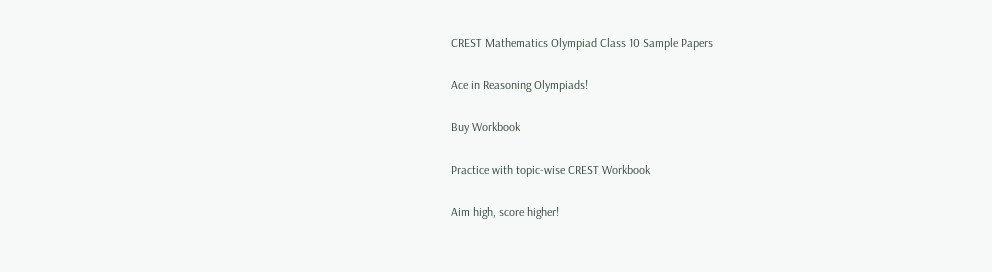CREST Mathematics Olympiad Class 10 Sample Papers

Ace in Reasoning Olympiads!

Buy Workbook

Practice with topic-wise CREST Workbook

Aim high, score higher!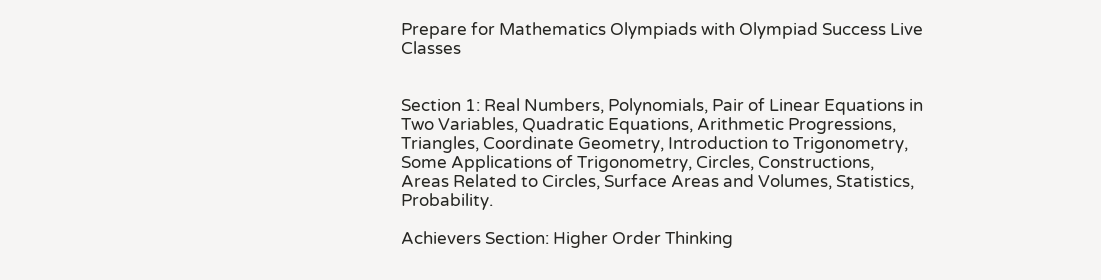Prepare for Mathematics Olympiads with Olympiad Success Live Classes


Section 1: Real Numbers, Polynomials, Pair of Linear Equations in Two Variables, Quadratic Equations, Arithmetic Progressions, Triangles, Coordinate Geometry, Introduction to Trigonometry, Some Applications of Trigonometry, Circles, Constructions, Areas Related to Circles, Surface Areas and Volumes, Statistics, Probability.

Achievers Section: Higher Order Thinking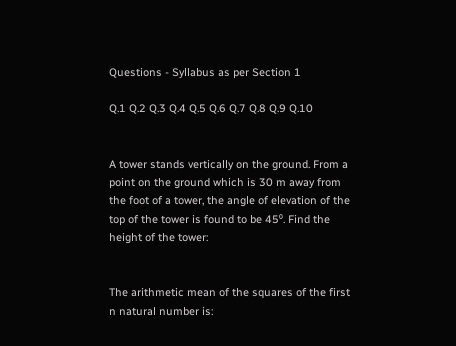Questions - Syllabus as per Section 1

Q.1 Q.2 Q.3 Q.4 Q.5 Q.6 Q.7 Q.8 Q.9 Q.10


A tower stands vertically on the ground. From a point on the ground which is 30 m away from the foot of a tower, the angle of elevation of the top of the tower is found to be 45⁰. Find the height of the tower:


The arithmetic mean of the squares of the first n natural number is: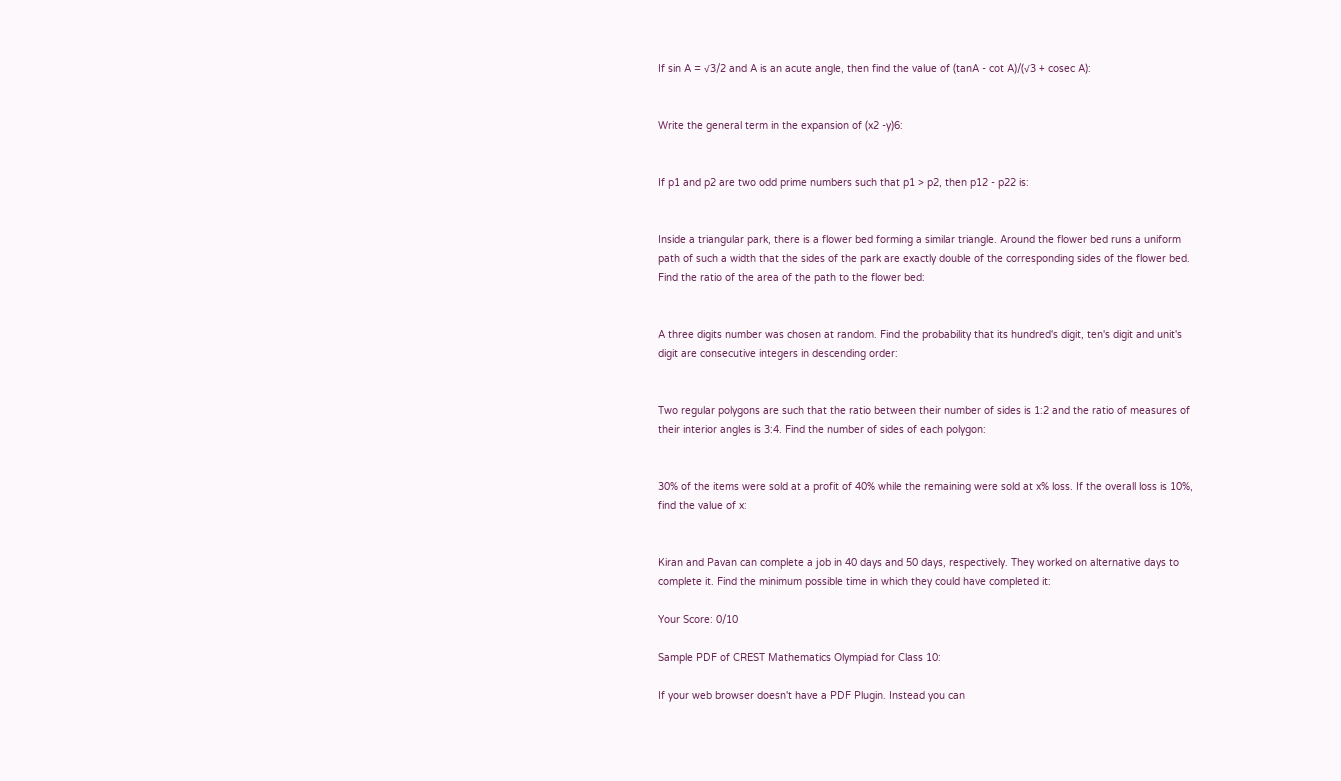If sin A = √3/2 and A is an acute angle, then find the value of (tanA - cot A)/(√3 + cosec A):


Write the general term in the expansion of (x2 -y)6:


If p1 and p2 are two odd prime numbers such that p1 > p2, then p12 - p22 is:


Inside a triangular park, there is a flower bed forming a similar triangle. Around the flower bed runs a uniform path of such a width that the sides of the park are exactly double of the corresponding sides of the flower bed. Find the ratio of the area of the path to the flower bed:


A three digits number was chosen at random. Find the probability that its hundred's digit, ten's digit and unit's digit are consecutive integers in descending order:


Two regular polygons are such that the ratio between their number of sides is 1:2 and the ratio of measures of their interior angles is 3:4. Find the number of sides of each polygon:


30% of the items were sold at a profit of 40% while the remaining were sold at x% loss. If the overall loss is 10%, find the value of x:


Kiran and Pavan can complete a job in 40 days and 50 days, respectively. They worked on alternative days to complete it. Find the minimum possible time in which they could have completed it:

Your Score: 0/10

Sample PDF of CREST Mathematics Olympiad for Class 10:

If your web browser doesn't have a PDF Plugin. Instead you can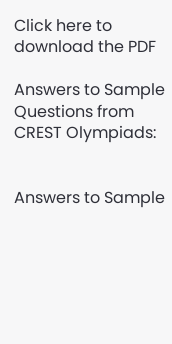Click here to download the PDF

Answers to Sample Questions from CREST Olympiads:


Answers to Sample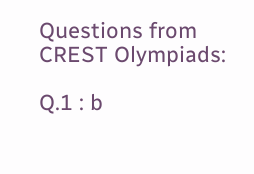Questions from CREST Olympiads:

Q.1 : b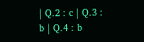| Q.2 : c | Q.3 : b | Q.4 : b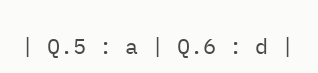| Q.5 : a | Q.6 : d |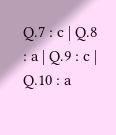Q.7 : c | Q.8 : a | Q.9 : c | Q.10 : a